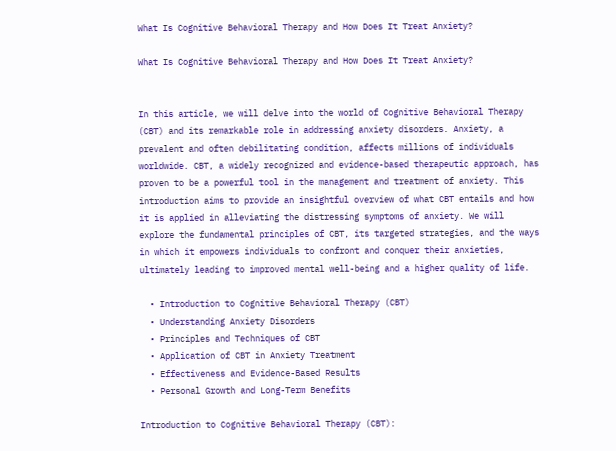What Is Cognitive Behavioral Therapy and How Does It Treat Anxiety?

What Is Cognitive Behavioral Therapy and How Does It Treat Anxiety?


In this article, we will delve into the world of Cognitive Behavioral Therapy (CBT) and its remarkable role in addressing anxiety disorders. Anxiety, a prevalent and often debilitating condition, affects millions of individuals worldwide. CBT, a widely recognized and evidence-based therapeutic approach, has proven to be a powerful tool in the management and treatment of anxiety. This introduction aims to provide an insightful overview of what CBT entails and how it is applied in alleviating the distressing symptoms of anxiety. We will explore the fundamental principles of CBT, its targeted strategies, and the ways in which it empowers individuals to confront and conquer their anxieties, ultimately leading to improved mental well-being and a higher quality of life.

  • Introduction to Cognitive Behavioral Therapy (CBT)
  • Understanding Anxiety Disorders
  • Principles and Techniques of CBT
  • Application of CBT in Anxiety Treatment
  • Effectiveness and Evidence-Based Results
  • Personal Growth and Long-Term Benefits

Introduction to Cognitive Behavioral Therapy (CBT):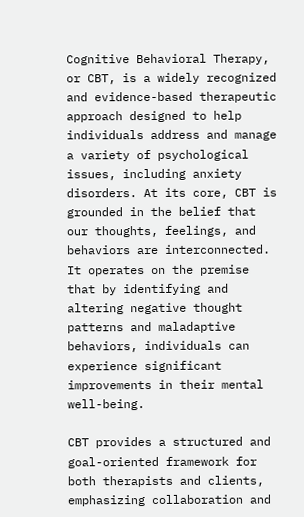Cognitive Behavioral Therapy, or CBT, is a widely recognized and evidence-based therapeutic approach designed to help individuals address and manage a variety of psychological issues, including anxiety disorders. At its core, CBT is grounded in the belief that our thoughts, feelings, and behaviors are interconnected. It operates on the premise that by identifying and altering negative thought patterns and maladaptive behaviors, individuals can experience significant improvements in their mental well-being.

CBT provides a structured and goal-oriented framework for both therapists and clients, emphasizing collaboration and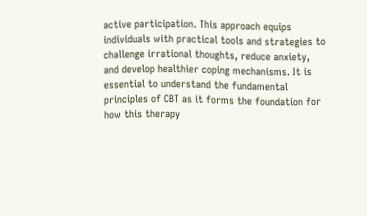active participation. This approach equips individuals with practical tools and strategies to challenge irrational thoughts, reduce anxiety, and develop healthier coping mechanisms. It is essential to understand the fundamental principles of CBT as it forms the foundation for how this therapy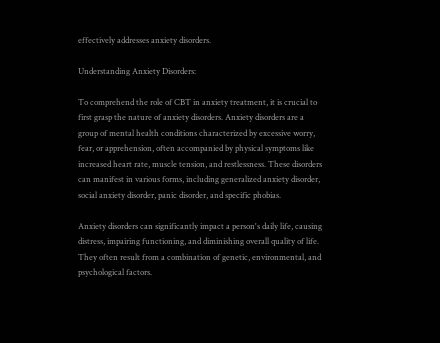effectively addresses anxiety disorders.

Understanding Anxiety Disorders:

To comprehend the role of CBT in anxiety treatment, it is crucial to first grasp the nature of anxiety disorders. Anxiety disorders are a group of mental health conditions characterized by excessive worry, fear, or apprehension, often accompanied by physical symptoms like increased heart rate, muscle tension, and restlessness. These disorders can manifest in various forms, including generalized anxiety disorder, social anxiety disorder, panic disorder, and specific phobias.

Anxiety disorders can significantly impact a person's daily life, causing distress, impairing functioning, and diminishing overall quality of life. They often result from a combination of genetic, environmental, and psychological factors.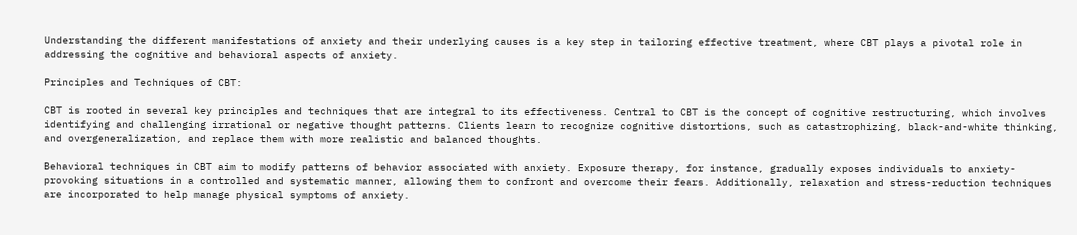Understanding the different manifestations of anxiety and their underlying causes is a key step in tailoring effective treatment, where CBT plays a pivotal role in addressing the cognitive and behavioral aspects of anxiety.

Principles and Techniques of CBT:

CBT is rooted in several key principles and techniques that are integral to its effectiveness. Central to CBT is the concept of cognitive restructuring, which involves identifying and challenging irrational or negative thought patterns. Clients learn to recognize cognitive distortions, such as catastrophizing, black-and-white thinking, and overgeneralization, and replace them with more realistic and balanced thoughts.

Behavioral techniques in CBT aim to modify patterns of behavior associated with anxiety. Exposure therapy, for instance, gradually exposes individuals to anxiety-provoking situations in a controlled and systematic manner, allowing them to confront and overcome their fears. Additionally, relaxation and stress-reduction techniques are incorporated to help manage physical symptoms of anxiety.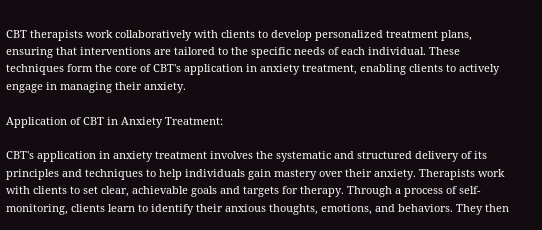CBT therapists work collaboratively with clients to develop personalized treatment plans, ensuring that interventions are tailored to the specific needs of each individual. These techniques form the core of CBT's application in anxiety treatment, enabling clients to actively engage in managing their anxiety.

Application of CBT in Anxiety Treatment:

CBT's application in anxiety treatment involves the systematic and structured delivery of its principles and techniques to help individuals gain mastery over their anxiety. Therapists work with clients to set clear, achievable goals and targets for therapy. Through a process of self-monitoring, clients learn to identify their anxious thoughts, emotions, and behaviors. They then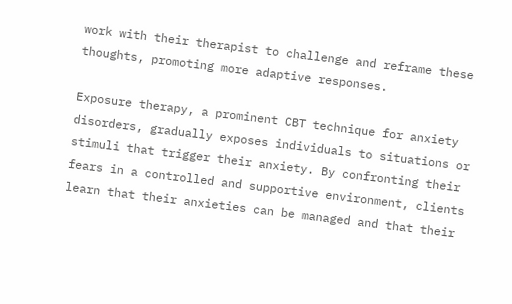work with their therapist to challenge and reframe these thoughts, promoting more adaptive responses.

Exposure therapy, a prominent CBT technique for anxiety disorders, gradually exposes individuals to situations or stimuli that trigger their anxiety. By confronting their fears in a controlled and supportive environment, clients learn that their anxieties can be managed and that their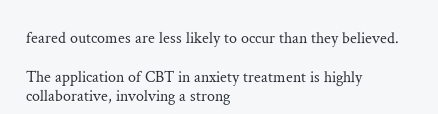feared outcomes are less likely to occur than they believed.

The application of CBT in anxiety treatment is highly collaborative, involving a strong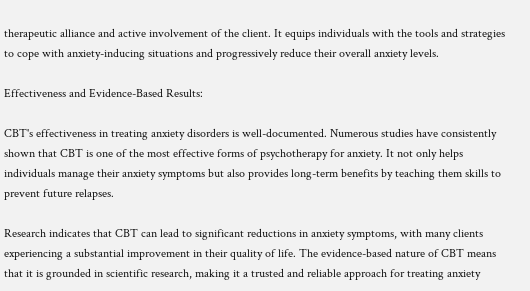therapeutic alliance and active involvement of the client. It equips individuals with the tools and strategies to cope with anxiety-inducing situations and progressively reduce their overall anxiety levels.

Effectiveness and Evidence-Based Results:

CBT's effectiveness in treating anxiety disorders is well-documented. Numerous studies have consistently shown that CBT is one of the most effective forms of psychotherapy for anxiety. It not only helps individuals manage their anxiety symptoms but also provides long-term benefits by teaching them skills to prevent future relapses.

Research indicates that CBT can lead to significant reductions in anxiety symptoms, with many clients experiencing a substantial improvement in their quality of life. The evidence-based nature of CBT means that it is grounded in scientific research, making it a trusted and reliable approach for treating anxiety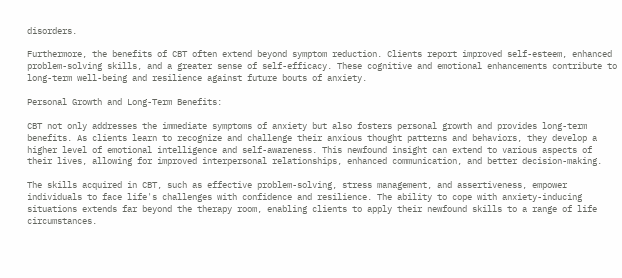disorders.

Furthermore, the benefits of CBT often extend beyond symptom reduction. Clients report improved self-esteem, enhanced problem-solving skills, and a greater sense of self-efficacy. These cognitive and emotional enhancements contribute to long-term well-being and resilience against future bouts of anxiety.

Personal Growth and Long-Term Benefits:

CBT not only addresses the immediate symptoms of anxiety but also fosters personal growth and provides long-term benefits. As clients learn to recognize and challenge their anxious thought patterns and behaviors, they develop a higher level of emotional intelligence and self-awareness. This newfound insight can extend to various aspects of their lives, allowing for improved interpersonal relationships, enhanced communication, and better decision-making.

The skills acquired in CBT, such as effective problem-solving, stress management, and assertiveness, empower individuals to face life's challenges with confidence and resilience. The ability to cope with anxiety-inducing situations extends far beyond the therapy room, enabling clients to apply their newfound skills to a range of life circumstances.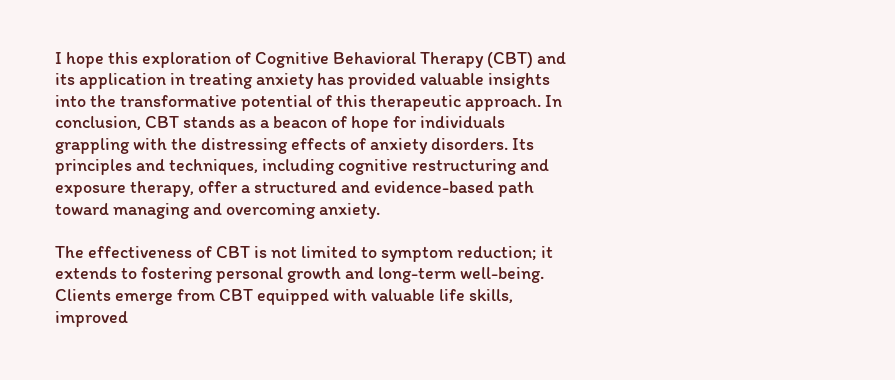I hope this exploration of Cognitive Behavioral Therapy (CBT) and its application in treating anxiety has provided valuable insights into the transformative potential of this therapeutic approach. In conclusion, CBT stands as a beacon of hope for individuals grappling with the distressing effects of anxiety disorders. Its principles and techniques, including cognitive restructuring and exposure therapy, offer a structured and evidence-based path toward managing and overcoming anxiety.

The effectiveness of CBT is not limited to symptom reduction; it extends to fostering personal growth and long-term well-being. Clients emerge from CBT equipped with valuable life skills, improved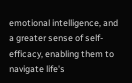emotional intelligence, and a greater sense of self-efficacy, enabling them to navigate life's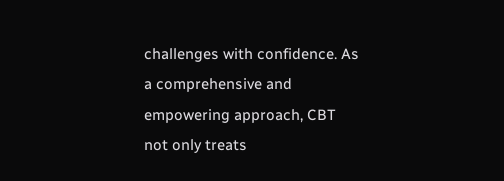challenges with confidence. As a comprehensive and empowering approach, CBT not only treats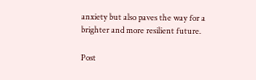anxiety but also paves the way for a brighter and more resilient future.

Post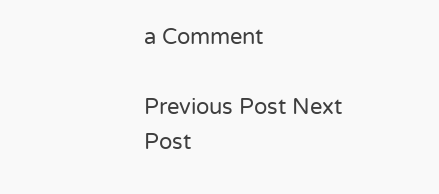a Comment

Previous Post Next Post